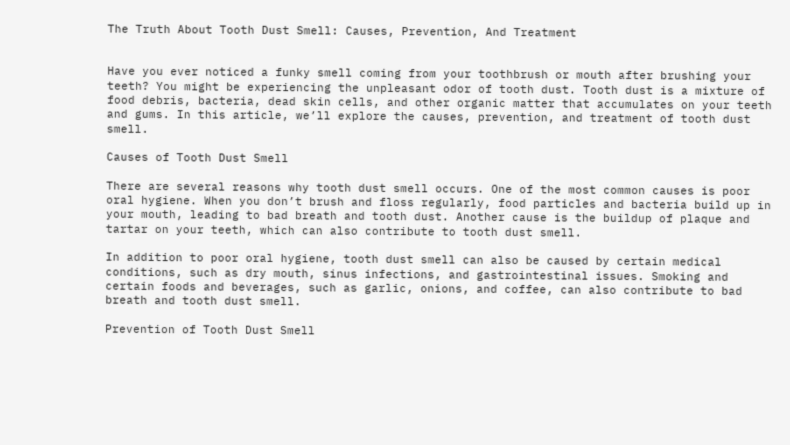The Truth About Tooth Dust Smell: Causes, Prevention, And Treatment


Have you ever noticed a funky smell coming from your toothbrush or mouth after brushing your teeth? You might be experiencing the unpleasant odor of tooth dust. Tooth dust is a mixture of food debris, bacteria, dead skin cells, and other organic matter that accumulates on your teeth and gums. In this article, we’ll explore the causes, prevention, and treatment of tooth dust smell.

Causes of Tooth Dust Smell

There are several reasons why tooth dust smell occurs. One of the most common causes is poor oral hygiene. When you don’t brush and floss regularly, food particles and bacteria build up in your mouth, leading to bad breath and tooth dust. Another cause is the buildup of plaque and tartar on your teeth, which can also contribute to tooth dust smell.

In addition to poor oral hygiene, tooth dust smell can also be caused by certain medical conditions, such as dry mouth, sinus infections, and gastrointestinal issues. Smoking and certain foods and beverages, such as garlic, onions, and coffee, can also contribute to bad breath and tooth dust smell.

Prevention of Tooth Dust Smell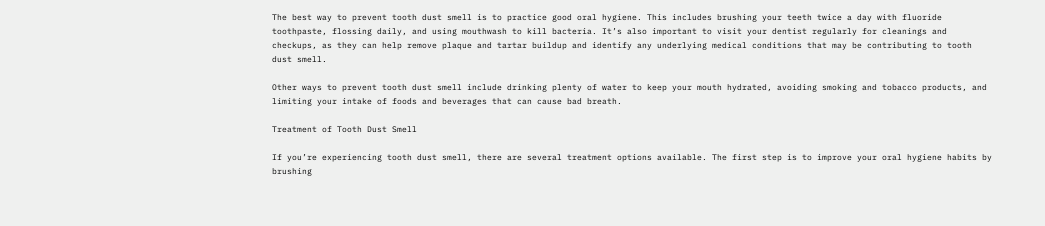The best way to prevent tooth dust smell is to practice good oral hygiene. This includes brushing your teeth twice a day with fluoride toothpaste, flossing daily, and using mouthwash to kill bacteria. It’s also important to visit your dentist regularly for cleanings and checkups, as they can help remove plaque and tartar buildup and identify any underlying medical conditions that may be contributing to tooth dust smell.

Other ways to prevent tooth dust smell include drinking plenty of water to keep your mouth hydrated, avoiding smoking and tobacco products, and limiting your intake of foods and beverages that can cause bad breath.

Treatment of Tooth Dust Smell

If you’re experiencing tooth dust smell, there are several treatment options available. The first step is to improve your oral hygiene habits by brushing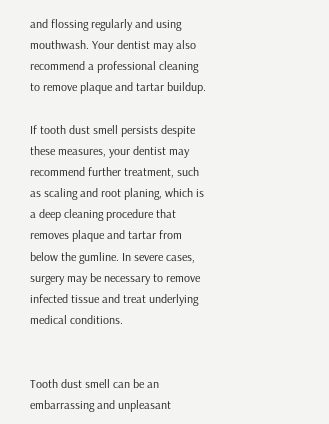and flossing regularly and using mouthwash. Your dentist may also recommend a professional cleaning to remove plaque and tartar buildup.

If tooth dust smell persists despite these measures, your dentist may recommend further treatment, such as scaling and root planing, which is a deep cleaning procedure that removes plaque and tartar from below the gumline. In severe cases, surgery may be necessary to remove infected tissue and treat underlying medical conditions.


Tooth dust smell can be an embarrassing and unpleasant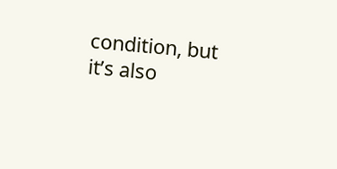condition, but it’s also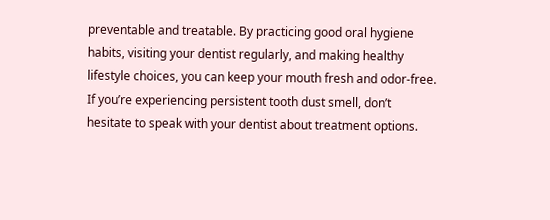preventable and treatable. By practicing good oral hygiene habits, visiting your dentist regularly, and making healthy lifestyle choices, you can keep your mouth fresh and odor-free. If you’re experiencing persistent tooth dust smell, don’t hesitate to speak with your dentist about treatment options.